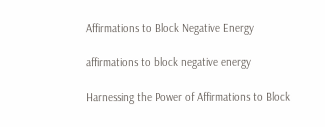Affirmations to Block Negative Energy

affirmations to block negative energy

Harnessing the Power of Affirmations to Block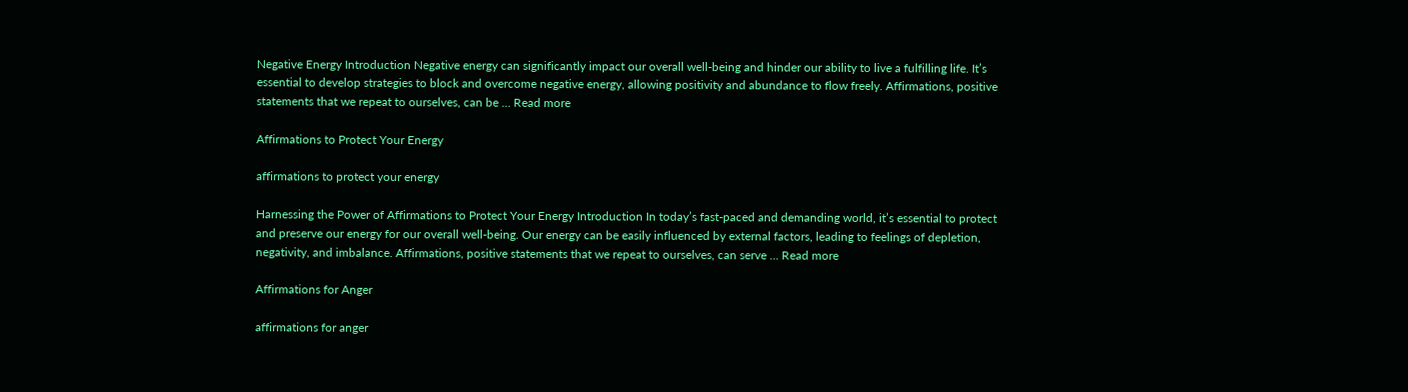Negative Energy Introduction Negative energy can significantly impact our overall well-being and hinder our ability to live a fulfilling life. It’s essential to develop strategies to block and overcome negative energy, allowing positivity and abundance to flow freely. Affirmations, positive statements that we repeat to ourselves, can be … Read more

Affirmations to Protect Your Energy

affirmations to protect your energy

Harnessing the Power of Affirmations to Protect Your Energy Introduction In today’s fast-paced and demanding world, it’s essential to protect and preserve our energy for our overall well-being. Our energy can be easily influenced by external factors, leading to feelings of depletion, negativity, and imbalance. Affirmations, positive statements that we repeat to ourselves, can serve … Read more

Affirmations for Anger

affirmations for anger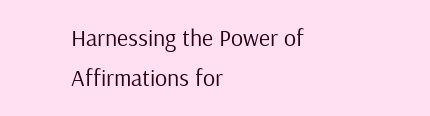Harnessing the Power of Affirmations for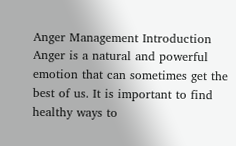Anger Management Introduction Anger is a natural and powerful emotion that can sometimes get the best of us. It is important to find healthy ways to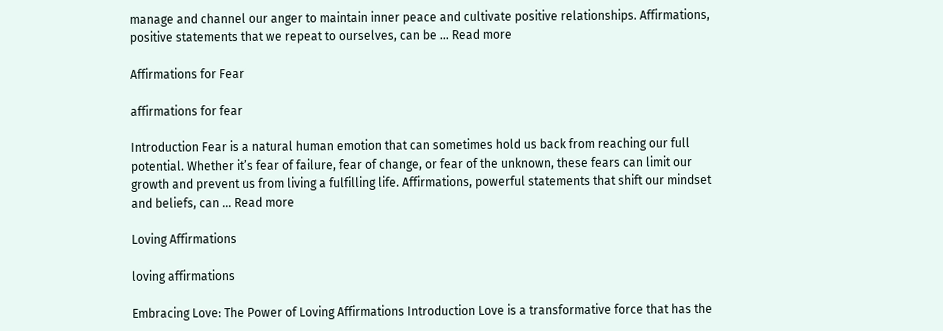manage and channel our anger to maintain inner peace and cultivate positive relationships. Affirmations, positive statements that we repeat to ourselves, can be … Read more

Affirmations for Fear

affirmations for fear

Introduction Fear is a natural human emotion that can sometimes hold us back from reaching our full potential. Whether it’s fear of failure, fear of change, or fear of the unknown, these fears can limit our growth and prevent us from living a fulfilling life. Affirmations, powerful statements that shift our mindset and beliefs, can … Read more

Loving Affirmations

loving affirmations

Embracing Love: The Power of Loving Affirmations Introduction Love is a transformative force that has the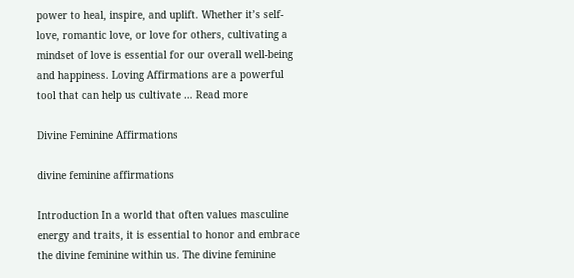power to heal, inspire, and uplift. Whether it’s self-love, romantic love, or love for others, cultivating a mindset of love is essential for our overall well-being and happiness. Loving Affirmations are a powerful tool that can help us cultivate … Read more

Divine Feminine Affirmations

divine feminine affirmations

Introduction In a world that often values masculine energy and traits, it is essential to honor and embrace the divine feminine within us. The divine feminine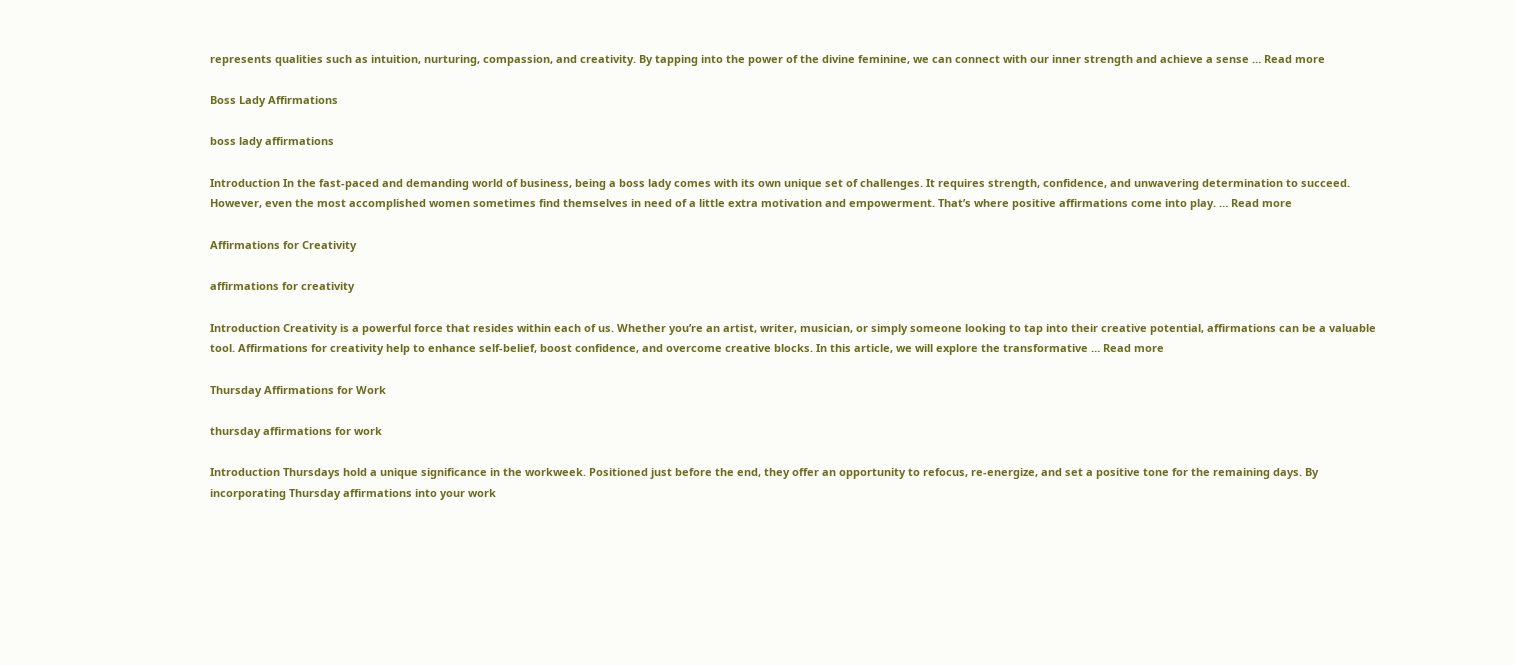represents qualities such as intuition, nurturing, compassion, and creativity. By tapping into the power of the divine feminine, we can connect with our inner strength and achieve a sense … Read more

Boss Lady Affirmations

boss lady affirmations

Introduction In the fast-paced and demanding world of business, being a boss lady comes with its own unique set of challenges. It requires strength, confidence, and unwavering determination to succeed. However, even the most accomplished women sometimes find themselves in need of a little extra motivation and empowerment. That’s where positive affirmations come into play. … Read more

Affirmations for Creativity

affirmations for creativity

Introduction Creativity is a powerful force that resides within each of us. Whether you’re an artist, writer, musician, or simply someone looking to tap into their creative potential, affirmations can be a valuable tool. Affirmations for creativity help to enhance self-belief, boost confidence, and overcome creative blocks. In this article, we will explore the transformative … Read more

Thursday Affirmations for Work

thursday affirmations for work

Introduction Thursdays hold a unique significance in the workweek. Positioned just before the end, they offer an opportunity to refocus, re-energize, and set a positive tone for the remaining days. By incorporating Thursday affirmations into your work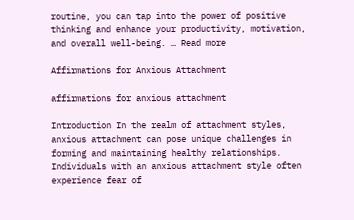routine, you can tap into the power of positive thinking and enhance your productivity, motivation, and overall well-being. … Read more

Affirmations for Anxious Attachment

affirmations for anxious attachment

Introduction In the realm of attachment styles, anxious attachment can pose unique challenges in forming and maintaining healthy relationships. Individuals with an anxious attachment style often experience fear of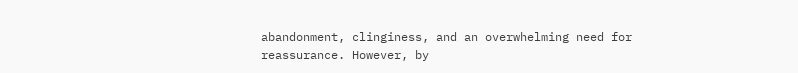abandonment, clinginess, and an overwhelming need for reassurance. However, by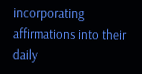incorporating affirmations into their daily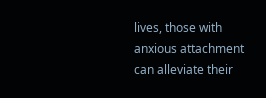lives, those with anxious attachment can alleviate their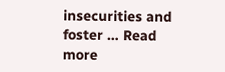insecurities and foster … Read more